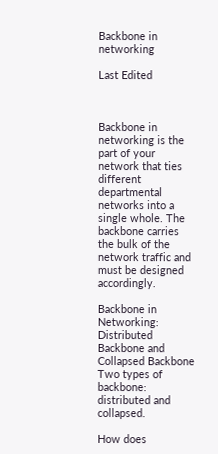Backbone in networking

Last Edited



Backbone in networking is the part of your network that ties different departmental networks into a single whole. The backbone carries the bulk of the network traffic and must be designed accordingly.

Backbone in Networking: Distributed Backbone and Collapsed Backbone
Two types of backbone: distributed and collapsed.

How does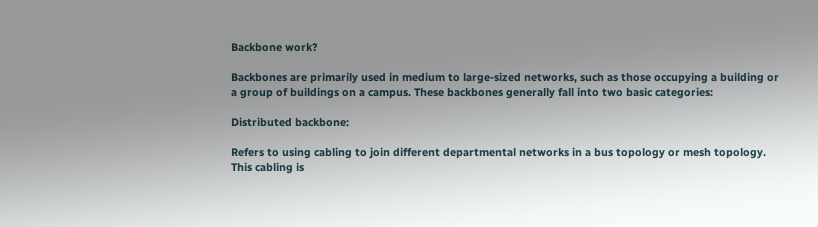Backbone work?

Backbones are primarily used in medium to large-sized networks, such as those occupying a building or a group of buildings on a campus. These backbones generally fall into two basic categories:

Distributed backbone:

Refers to using cabling to join different departmental networks in a bus topology or mesh topology. This cabling is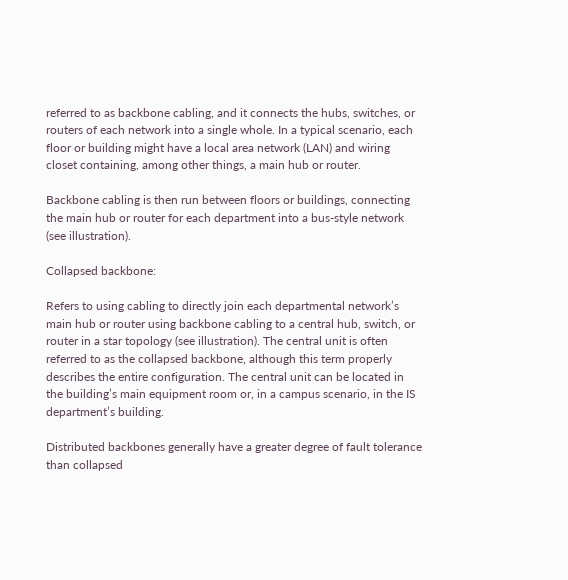referred to as backbone cabling, and it connects the hubs, switches, or routers of each network into a single whole. In a typical scenario, each floor or building might have a local area network (LAN) and wiring closet containing, among other things, a main hub or router.

Backbone cabling is then run between floors or buildings, connecting the main hub or router for each department into a bus-style network (see illustration).

Collapsed backbone:

Refers to using cabling to directly join each departmental network’s main hub or router using backbone cabling to a central hub, switch, or router in a star topology (see illustration). The central unit is often referred to as the collapsed backbone, although this term properly describes the entire configuration. The central unit can be located in the building’s main equipment room or, in a campus scenario, in the IS department’s building.

Distributed backbones generally have a greater degree of fault tolerance than collapsed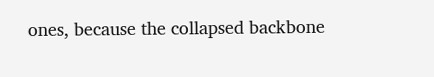ones, because the collapsed backbone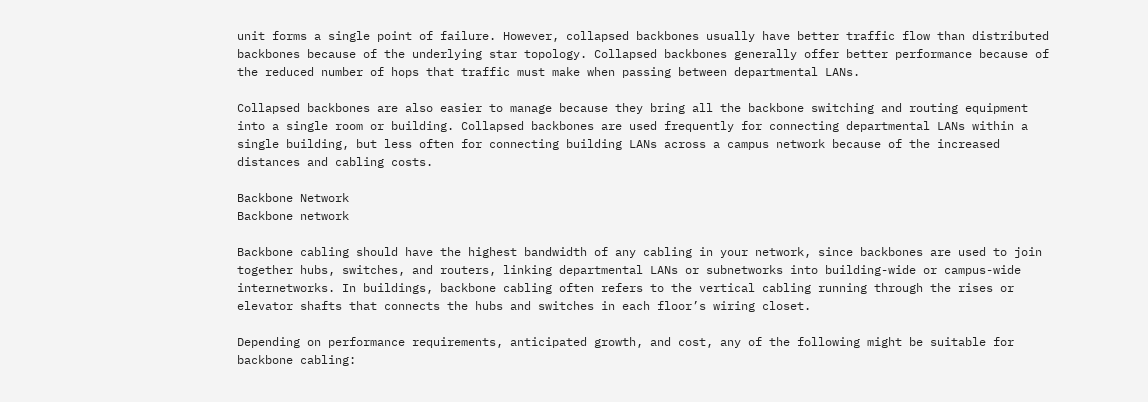unit forms a single point of failure. However, collapsed backbones usually have better traffic flow than distributed backbones because of the underlying star topology. Collapsed backbones generally offer better performance because of the reduced number of hops that traffic must make when passing between departmental LANs.

Collapsed backbones are also easier to manage because they bring all the backbone switching and routing equipment into a single room or building. Collapsed backbones are used frequently for connecting departmental LANs within a single building, but less often for connecting building LANs across a campus network because of the increased distances and cabling costs.

Backbone Network
Backbone network

Backbone cabling should have the highest bandwidth of any cabling in your network, since backbones are used to join together hubs, switches, and routers, linking departmental LANs or subnetworks into building-wide or campus-wide internetworks. In buildings, backbone cabling often refers to the vertical cabling running through the rises or elevator shafts that connects the hubs and switches in each floor’s wiring closet.

Depending on performance requirements, anticipated growth, and cost, any of the following might be suitable for backbone cabling: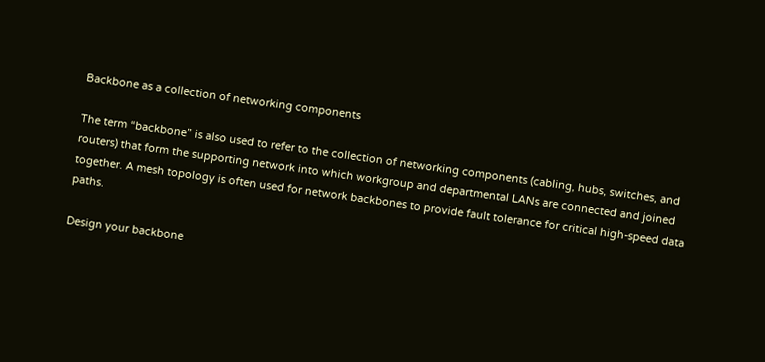Backbone as a collection of networking components

The term “backbone” is also used to refer to the collection of networking components (cabling, hubs, switches, and routers) that form the supporting network into which workgroup and departmental LANs are connected and joined together. A mesh topology is often used for network backbones to provide fault tolerance for critical high-speed data paths.

Design your backbone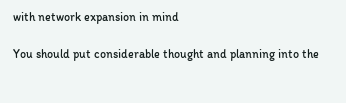with network expansion in mind

You should put considerable thought and planning into the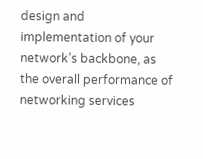design and implementation of your network’s backbone, as the overall performance of networking services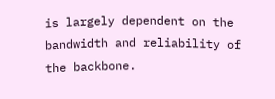is largely dependent on the bandwidth and reliability of the backbone.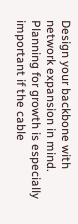Design your backbone with network expansion in mind. Planning for growth is especially important if the cable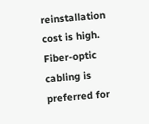reinstallation cost is high. Fiber-optic cabling is preferred for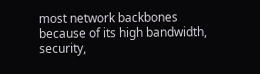most network backbones because of its high bandwidth, security,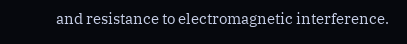and resistance to electromagnetic interference.